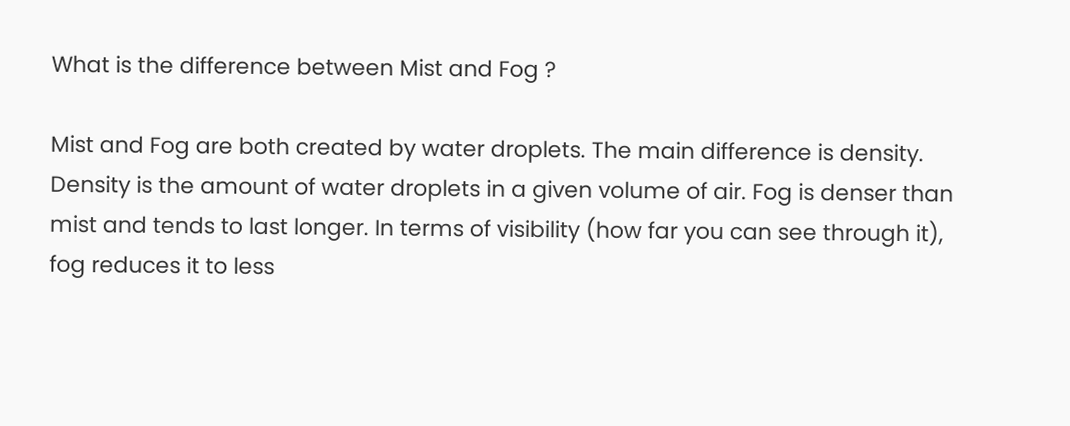What is the difference between Mist and Fog ?

Mist and Fog are both created by water droplets. The main difference is density. Density is the amount of water droplets in a given volume of air. Fog is denser than mist and tends to last longer. In terms of visibility (how far you can see through it), fog reduces it to less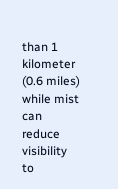than 1 kilometer (0.6 miles) while mist can reduce visibility to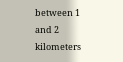between 1 and 2 kilometers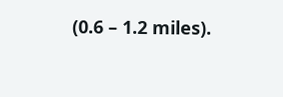(0.6 – 1.2 miles).